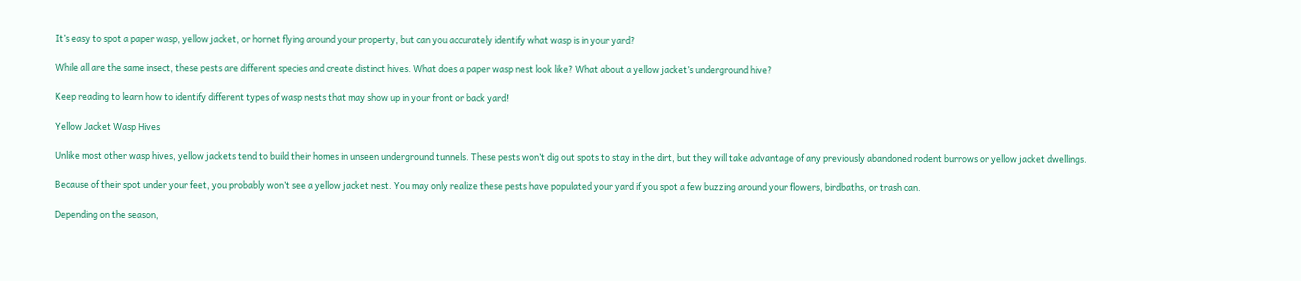It’s easy to spot a paper wasp, yellow jacket, or hornet flying around your property, but can you accurately identify what wasp is in your yard?

While all are the same insect, these pests are different species and create distinct hives. What does a paper wasp nest look like? What about a yellow jacket’s underground hive?

Keep reading to learn how to identify different types of wasp nests that may show up in your front or back yard!

Yellow Jacket Wasp Hives

Unlike most other wasp hives, yellow jackets tend to build their homes in unseen underground tunnels. These pests won’t dig out spots to stay in the dirt, but they will take advantage of any previously abandoned rodent burrows or yellow jacket dwellings.

Because of their spot under your feet, you probably won’t see a yellow jacket nest. You may only realize these pests have populated your yard if you spot a few buzzing around your flowers, birdbaths, or trash can.

Depending on the season,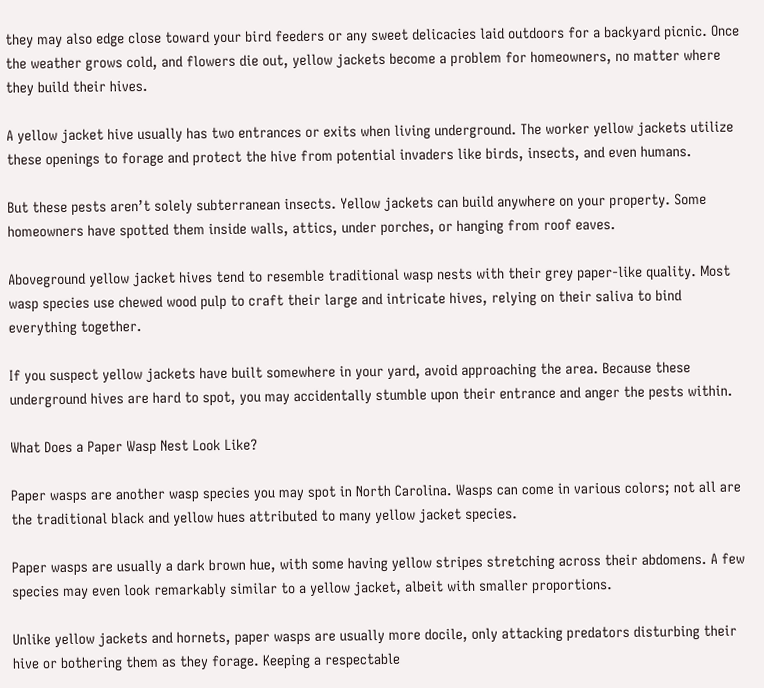they may also edge close toward your bird feeders or any sweet delicacies laid outdoors for a backyard picnic. Once the weather grows cold, and flowers die out, yellow jackets become a problem for homeowners, no matter where they build their hives.

A yellow jacket hive usually has two entrances or exits when living underground. The worker yellow jackets utilize these openings to forage and protect the hive from potential invaders like birds, insects, and even humans.

But these pests aren’t solely subterranean insects. Yellow jackets can build anywhere on your property. Some homeowners have spotted them inside walls, attics, under porches, or hanging from roof eaves.

Aboveground yellow jacket hives tend to resemble traditional wasp nests with their grey paper-like quality. Most wasp species use chewed wood pulp to craft their large and intricate hives, relying on their saliva to bind everything together.

If you suspect yellow jackets have built somewhere in your yard, avoid approaching the area. Because these underground hives are hard to spot, you may accidentally stumble upon their entrance and anger the pests within.

What Does a Paper Wasp Nest Look Like?

Paper wasps are another wasp species you may spot in North Carolina. Wasps can come in various colors; not all are the traditional black and yellow hues attributed to many yellow jacket species.

Paper wasps are usually a dark brown hue, with some having yellow stripes stretching across their abdomens. A few species may even look remarkably similar to a yellow jacket, albeit with smaller proportions.

Unlike yellow jackets and hornets, paper wasps are usually more docile, only attacking predators disturbing their hive or bothering them as they forage. Keeping a respectable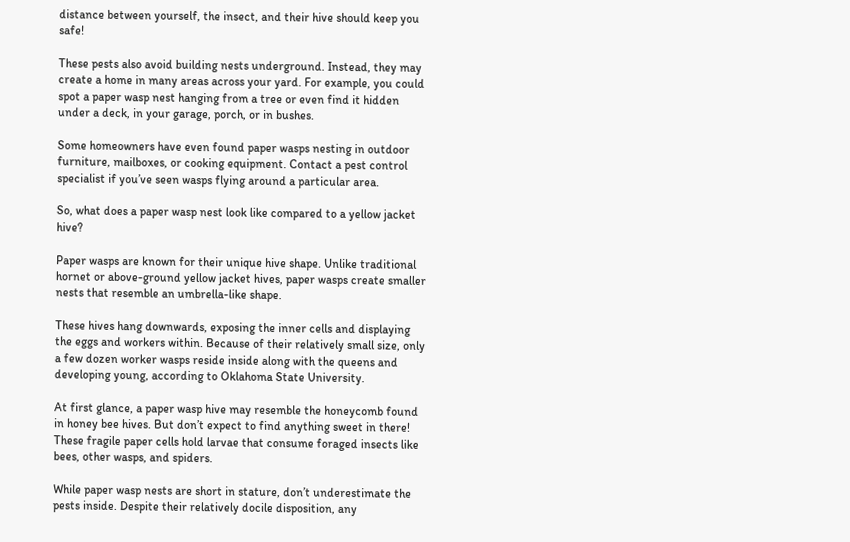distance between yourself, the insect, and their hive should keep you safe!

These pests also avoid building nests underground. Instead, they may create a home in many areas across your yard. For example, you could spot a paper wasp nest hanging from a tree or even find it hidden under a deck, in your garage, porch, or in bushes.

Some homeowners have even found paper wasps nesting in outdoor furniture, mailboxes, or cooking equipment. Contact a pest control specialist if you’ve seen wasps flying around a particular area.

So, what does a paper wasp nest look like compared to a yellow jacket hive?

Paper wasps are known for their unique hive shape. Unlike traditional hornet or above-ground yellow jacket hives, paper wasps create smaller nests that resemble an umbrella-like shape.

These hives hang downwards, exposing the inner cells and displaying the eggs and workers within. Because of their relatively small size, only a few dozen worker wasps reside inside along with the queens and developing young, according to Oklahoma State University.

At first glance, a paper wasp hive may resemble the honeycomb found in honey bee hives. But don’t expect to find anything sweet in there! These fragile paper cells hold larvae that consume foraged insects like bees, other wasps, and spiders.

While paper wasp nests are short in stature, don’t underestimate the pests inside. Despite their relatively docile disposition, any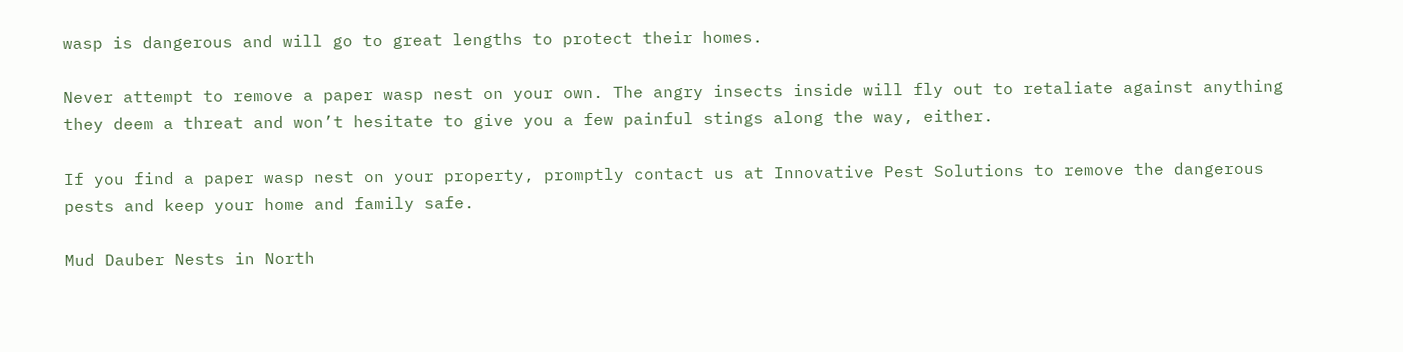wasp is dangerous and will go to great lengths to protect their homes.

Never attempt to remove a paper wasp nest on your own. The angry insects inside will fly out to retaliate against anything they deem a threat and won’t hesitate to give you a few painful stings along the way, either.

If you find a paper wasp nest on your property, promptly contact us at Innovative Pest Solutions to remove the dangerous pests and keep your home and family safe.

Mud Dauber Nests in North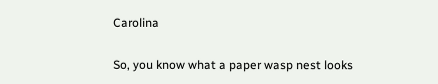Carolina

So, you know what a paper wasp nest looks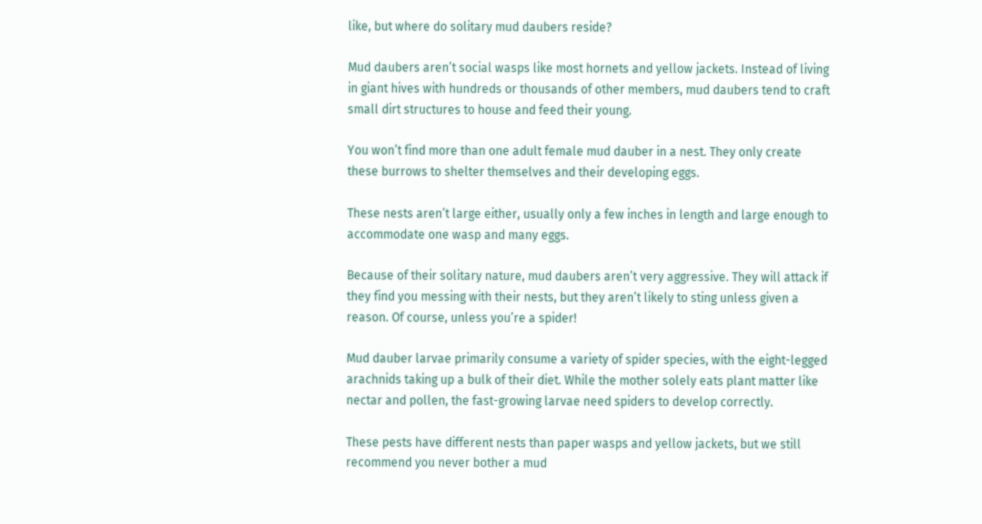like, but where do solitary mud daubers reside?

Mud daubers aren’t social wasps like most hornets and yellow jackets. Instead of living in giant hives with hundreds or thousands of other members, mud daubers tend to craft small dirt structures to house and feed their young.

You won’t find more than one adult female mud dauber in a nest. They only create these burrows to shelter themselves and their developing eggs.

These nests aren’t large either, usually only a few inches in length and large enough to accommodate one wasp and many eggs.

Because of their solitary nature, mud daubers aren’t very aggressive. They will attack if they find you messing with their nests, but they aren’t likely to sting unless given a reason. Of course, unless you’re a spider!

Mud dauber larvae primarily consume a variety of spider species, with the eight-legged arachnids taking up a bulk of their diet. While the mother solely eats plant matter like nectar and pollen, the fast-growing larvae need spiders to develop correctly.

These pests have different nests than paper wasps and yellow jackets, but we still recommend you never bother a mud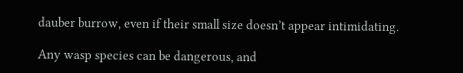dauber burrow, even if their small size doesn’t appear intimidating.

Any wasp species can be dangerous, and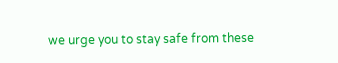we urge you to stay safe from these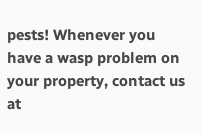pests! Whenever you have a wasp problem on your property, contact us at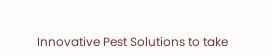Innovative Pest Solutions to take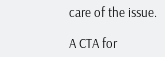care of the issue.

A CTA for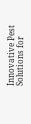Innovative Pest Solutions for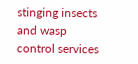stinging insects and wasp control services